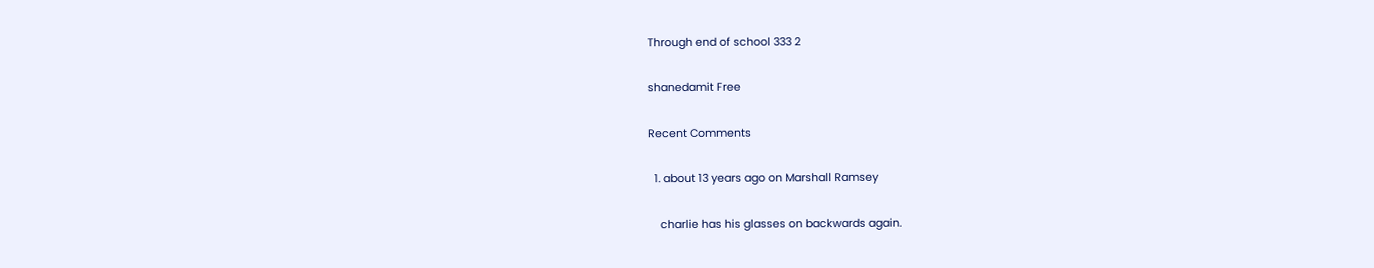Through end of school 333 2

shanedamit Free

Recent Comments

  1. about 13 years ago on Marshall Ramsey

    charlie has his glasses on backwards again.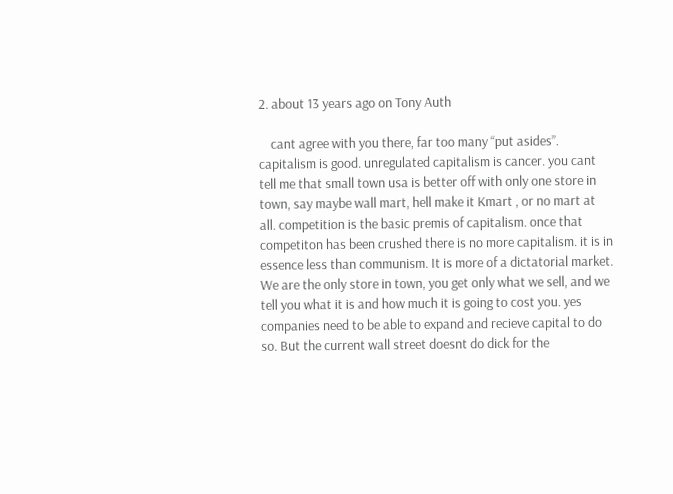2. about 13 years ago on Tony Auth

    cant agree with you there, far too many “put asides”. capitalism is good. unregulated capitalism is cancer. you cant tell me that small town usa is better off with only one store in town, say maybe wall mart, hell make it Kmart , or no mart at all. competition is the basic premis of capitalism. once that competiton has been crushed there is no more capitalism. it is in essence less than communism. It is more of a dictatorial market. We are the only store in town, you get only what we sell, and we tell you what it is and how much it is going to cost you. yes companies need to be able to expand and recieve capital to do so. But the current wall street doesnt do dick for the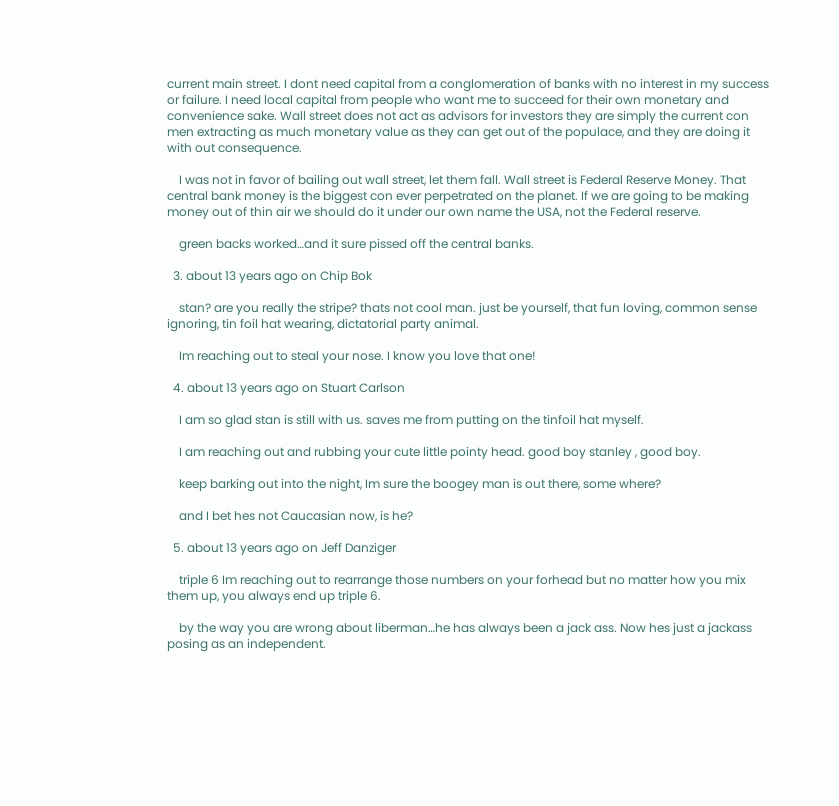current main street. I dont need capital from a conglomeration of banks with no interest in my success or failure. I need local capital from people who want me to succeed for their own monetary and convenience sake. Wall street does not act as advisors for investors they are simply the current con men extracting as much monetary value as they can get out of the populace, and they are doing it with out consequence.

    I was not in favor of bailing out wall street, let them fall. Wall street is Federal Reserve Money. That central bank money is the biggest con ever perpetrated on the planet. If we are going to be making money out of thin air we should do it under our own name the USA, not the Federal reserve.

    green backs worked…and it sure pissed off the central banks.

  3. about 13 years ago on Chip Bok

    stan? are you really the stripe? thats not cool man. just be yourself, that fun loving, common sense ignoring, tin foil hat wearing, dictatorial party animal.

    Im reaching out to steal your nose. I know you love that one!

  4. about 13 years ago on Stuart Carlson

    I am so glad stan is still with us. saves me from putting on the tinfoil hat myself.

    I am reaching out and rubbing your cute little pointy head. good boy stanley , good boy.

    keep barking out into the night, Im sure the boogey man is out there, some where?

    and I bet hes not Caucasian now, is he?

  5. about 13 years ago on Jeff Danziger

    triple 6 Im reaching out to rearrange those numbers on your forhead but no matter how you mix them up, you always end up triple 6.

    by the way you are wrong about liberman…he has always been a jack ass. Now hes just a jackass posing as an independent.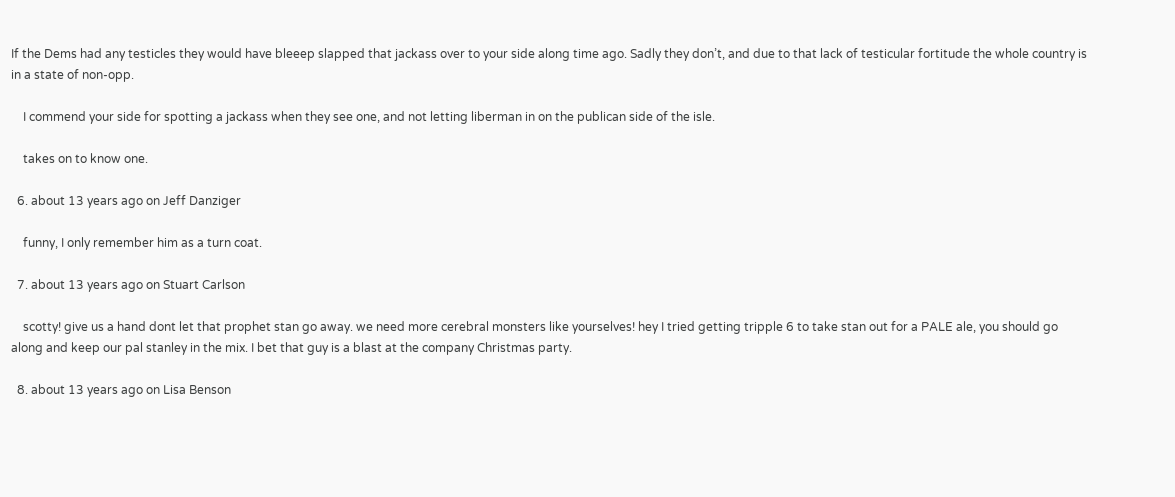If the Dems had any testicles they would have bleeep slapped that jackass over to your side along time ago. Sadly they don’t, and due to that lack of testicular fortitude the whole country is in a state of non-opp.

    I commend your side for spotting a jackass when they see one, and not letting liberman in on the publican side of the isle.

    takes on to know one.

  6. about 13 years ago on Jeff Danziger

    funny, I only remember him as a turn coat.

  7. about 13 years ago on Stuart Carlson

    scotty! give us a hand dont let that prophet stan go away. we need more cerebral monsters like yourselves! hey I tried getting tripple 6 to take stan out for a PALE ale, you should go along and keep our pal stanley in the mix. I bet that guy is a blast at the company Christmas party.

  8. about 13 years ago on Lisa Benson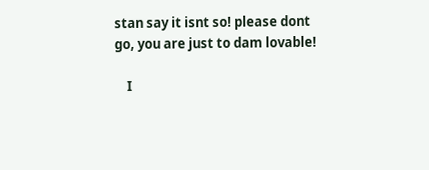stan say it isnt so! please dont go, you are just to dam lovable!

    I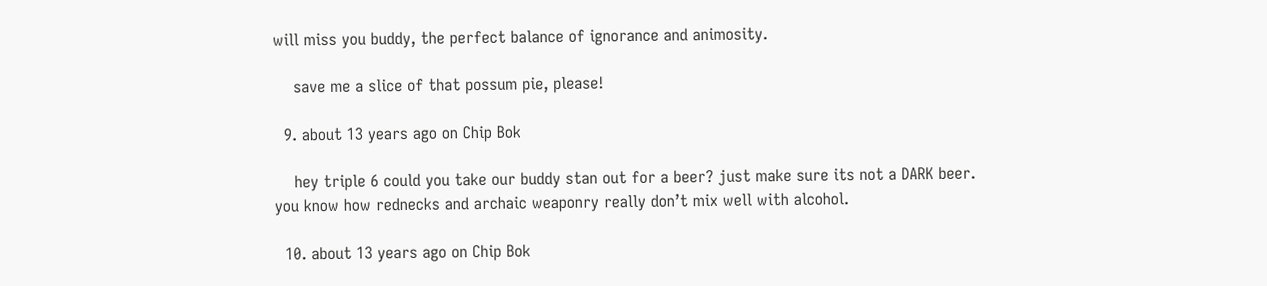will miss you buddy, the perfect balance of ignorance and animosity.

    save me a slice of that possum pie, please!

  9. about 13 years ago on Chip Bok

    hey triple 6 could you take our buddy stan out for a beer? just make sure its not a DARK beer. you know how rednecks and archaic weaponry really don’t mix well with alcohol.

  10. about 13 years ago on Chip Bok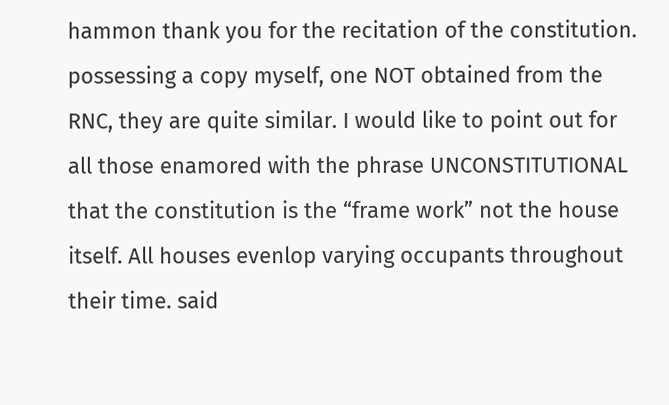hammon thank you for the recitation of the constitution. possessing a copy myself, one NOT obtained from the RNC, they are quite similar. I would like to point out for all those enamored with the phrase UNCONSTITUTIONAL that the constitution is the “frame work” not the house itself. All houses evenlop varying occupants throughout their time. said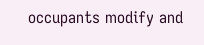occupants modify and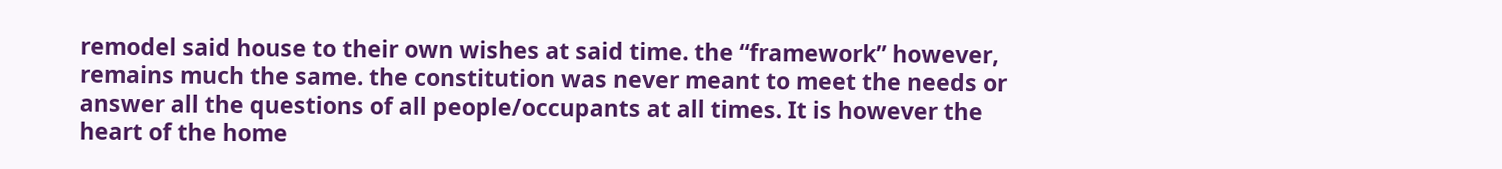remodel said house to their own wishes at said time. the “framework” however, remains much the same. the constitution was never meant to meet the needs or answer all the questions of all people/occupants at all times. It is however the heart of the home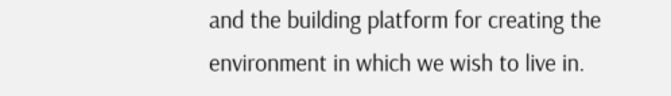and the building platform for creating the environment in which we wish to live in.